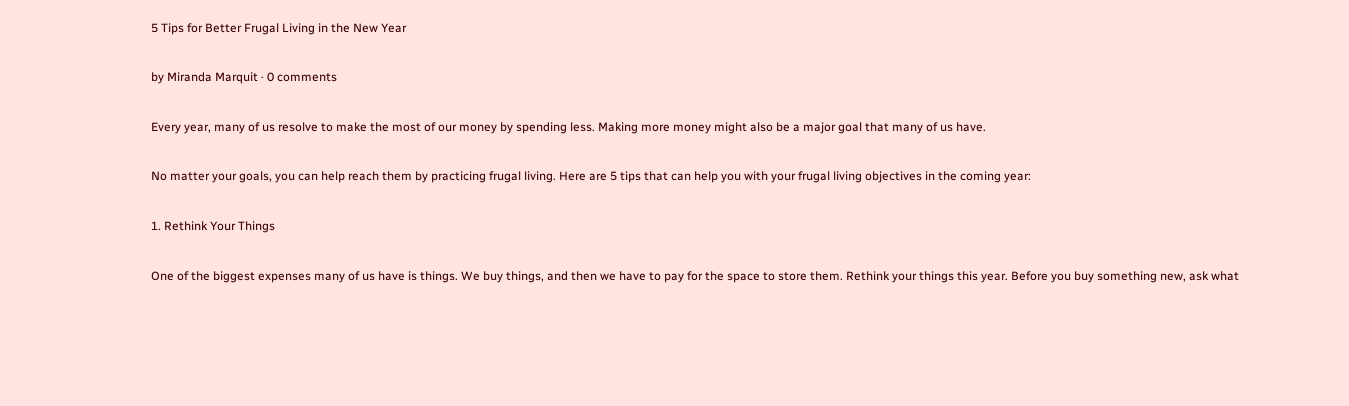5 Tips for Better Frugal Living in the New Year

by Miranda Marquit · 0 comments

Every year, many of us resolve to make the most of our money by spending less. Making more money might also be a major goal that many of us have.

No matter your goals, you can help reach them by practicing frugal living. Here are 5 tips that can help you with your frugal living objectives in the coming year:

1. Rethink Your Things

One of the biggest expenses many of us have is things. We buy things, and then we have to pay for the space to store them. Rethink your things this year. Before you buy something new, ask what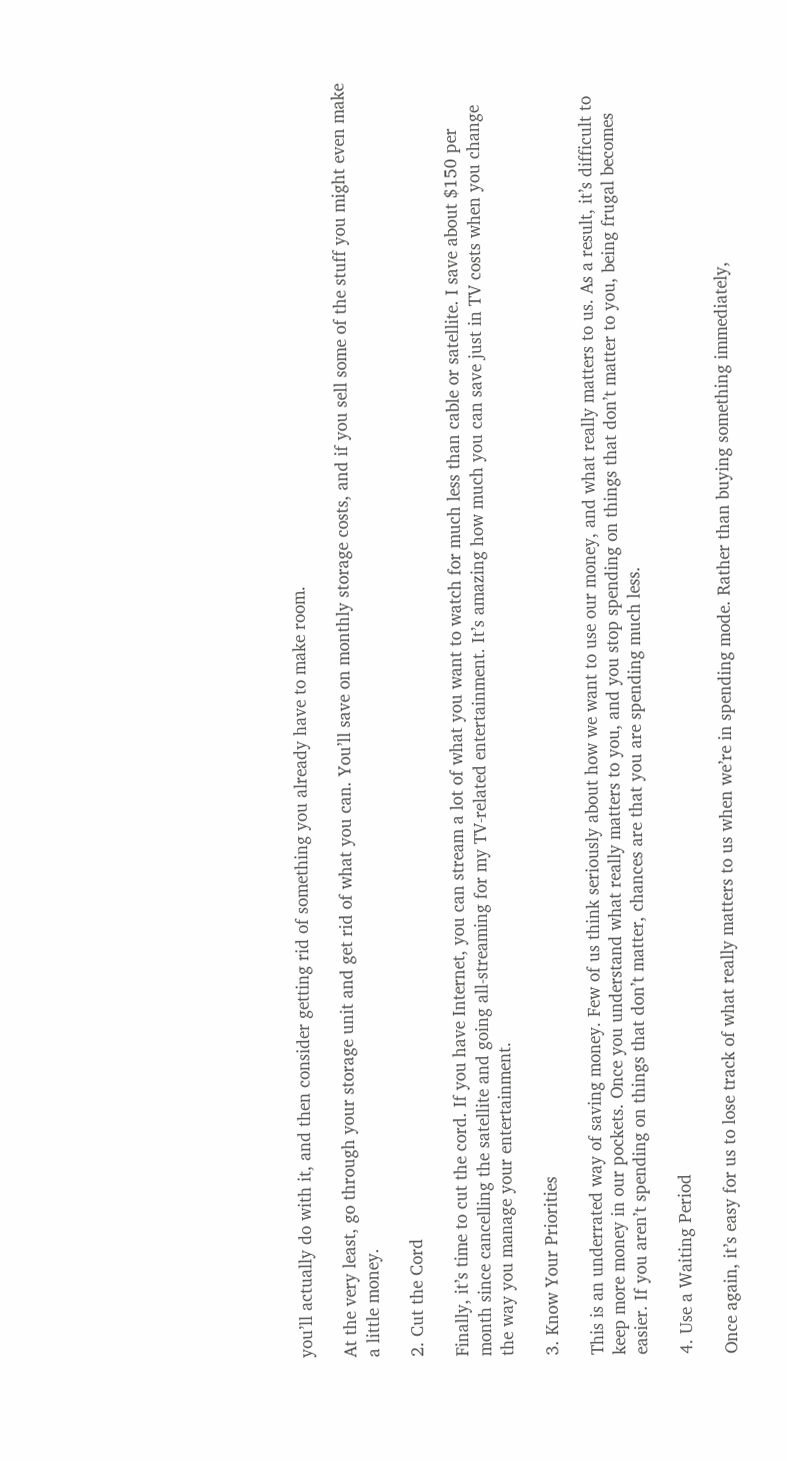you’ll actually do with it, and then consider getting rid of something you already have to make room.

At the very least, go through your storage unit and get rid of what you can. You’ll save on monthly storage costs, and if you sell some of the stuff you might even make a little money.

2. Cut the Cord

Finally, it’s time to cut the cord. If you have Internet, you can stream a lot of what you want to watch for much less than cable or satellite. I save about $150 per month since cancelling the satellite and going all-streaming for my TV-related entertainment. It’s amazing how much you can save just in TV costs when you change the way you manage your entertainment.

3. Know Your Priorities

This is an underrated way of saving money. Few of us think seriously about how we want to use our money, and what really matters to us. As a result, it’s difficult to keep more money in our pockets. Once you understand what really matters to you, and you stop spending on things that don’t matter to you, being frugal becomes easier. If you aren’t spending on things that don’t matter, chances are that you are spending much less.

4. Use a Waiting Period

Once again, it’s easy for us to lose track of what really matters to us when we’re in spending mode. Rather than buying something immediately,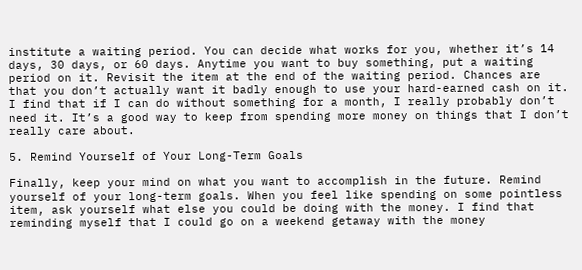institute a waiting period. You can decide what works for you, whether it’s 14 days, 30 days, or 60 days. Anytime you want to buy something, put a waiting period on it. Revisit the item at the end of the waiting period. Chances are that you don’t actually want it badly enough to use your hard-earned cash on it. I find that if I can do without something for a month, I really probably don’t need it. It’s a good way to keep from spending more money on things that I don’t really care about.

5. Remind Yourself of Your Long-Term Goals

Finally, keep your mind on what you want to accomplish in the future. Remind yourself of your long-term goals. When you feel like spending on some pointless item, ask yourself what else you could be doing with the money. I find that reminding myself that I could go on a weekend getaway with the money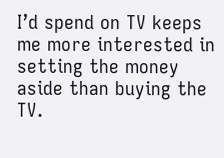I’d spend on TV keeps me more interested in setting the money aside than buying the TV.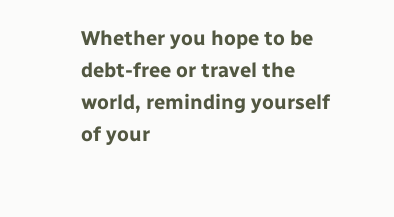Whether you hope to be debt-free or travel the world, reminding yourself of your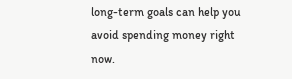long-term goals can help you avoid spending money right now.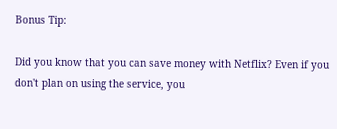Bonus Tip:

Did you know that you can save money with Netflix? Even if you don't plan on using the service, you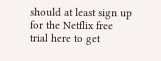should at least sign up for the Netflix free trial here to get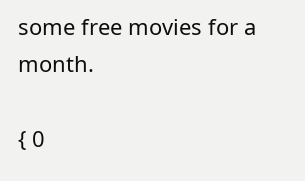some free movies for a month.

{ 0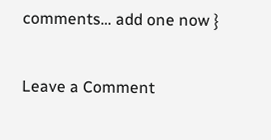comments… add one now }

Leave a Comment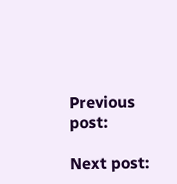Previous post:

Next post: